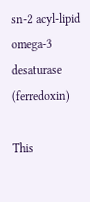sn-2 acyl-lipid omega-3 desaturase (ferredoxin)

This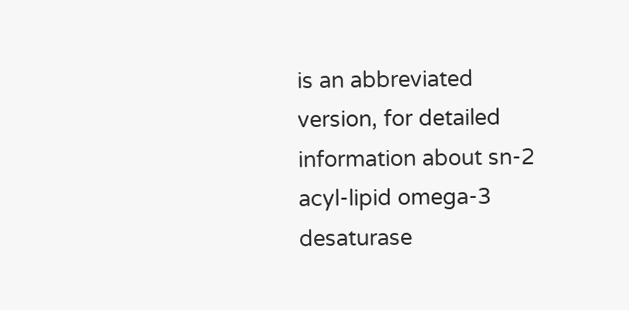is an abbreviated version, for detailed information about sn-2 acyl-lipid omega-3 desaturase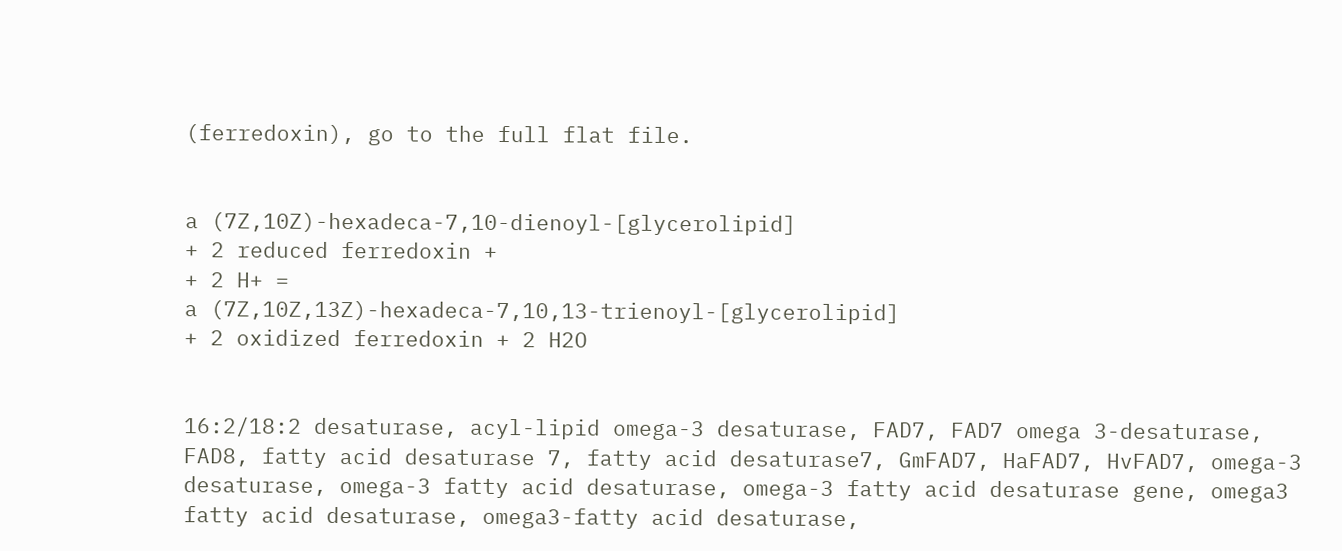(ferredoxin), go to the full flat file.


a (7Z,10Z)-hexadeca-7,10-dienoyl-[glycerolipid]
+ 2 reduced ferredoxin +
+ 2 H+ =
a (7Z,10Z,13Z)-hexadeca-7,10,13-trienoyl-[glycerolipid]
+ 2 oxidized ferredoxin + 2 H2O


16:2/18:2 desaturase, acyl-lipid omega-3 desaturase, FAD7, FAD7 omega 3-desaturase, FAD8, fatty acid desaturase 7, fatty acid desaturase7, GmFAD7, HaFAD7, HvFAD7, omega-3 desaturase, omega-3 fatty acid desaturase, omega-3 fatty acid desaturase gene, omega3 fatty acid desaturase, omega3-fatty acid desaturase,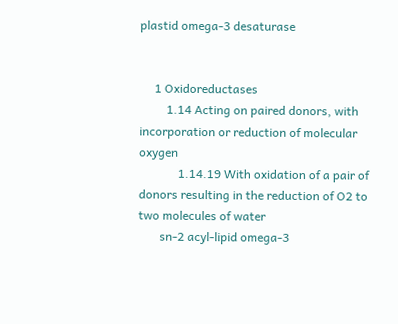plastid omega-3 desaturase


     1 Oxidoreductases
         1.14 Acting on paired donors, with incorporation or reduction of molecular oxygen
             1.14.19 With oxidation of a pair of donors resulting in the reduction of O2 to two molecules of water
       sn-2 acyl-lipid omega-3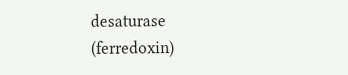desaturase (ferredoxin)